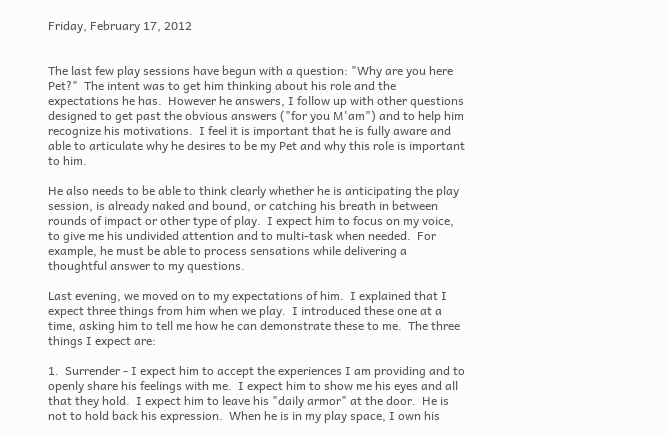Friday, February 17, 2012


The last few play sessions have begun with a question: "Why are you here Pet?"  The intent was to get him thinking about his role and the expectations he has.  However he answers, I follow up with other questions designed to get past the obvious answers ("for you M'am") and to help him recognize his motivations.  I feel it is important that he is fully aware and able to articulate why he desires to be my Pet and why this role is important to him.

He also needs to be able to think clearly whether he is anticipating the play session, is already naked and bound, or catching his breath in between rounds of impact or other type of play.  I expect him to focus on my voice, to give me his undivided attention and to multi-task when needed.  For example, he must be able to process sensations while delivering a thoughtful answer to my questions.

Last evening, we moved on to my expectations of him.  I explained that I expect three things from him when we play.  I introduced these one at a time, asking him to tell me how he can demonstrate these to me.  The three things I expect are:

1.  Surrender - I expect him to accept the experiences I am providing and to openly share his feelings with me.  I expect him to show me his eyes and all that they hold.  I expect him to leave his "daily armor" at the door.  He is not to hold back his expression.  When he is in my play space, I own his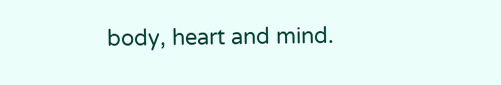body, heart and mind.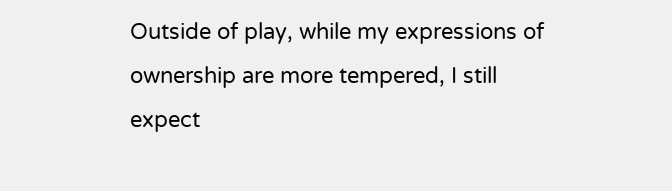Outside of play, while my expressions of ownership are more tempered, I still expect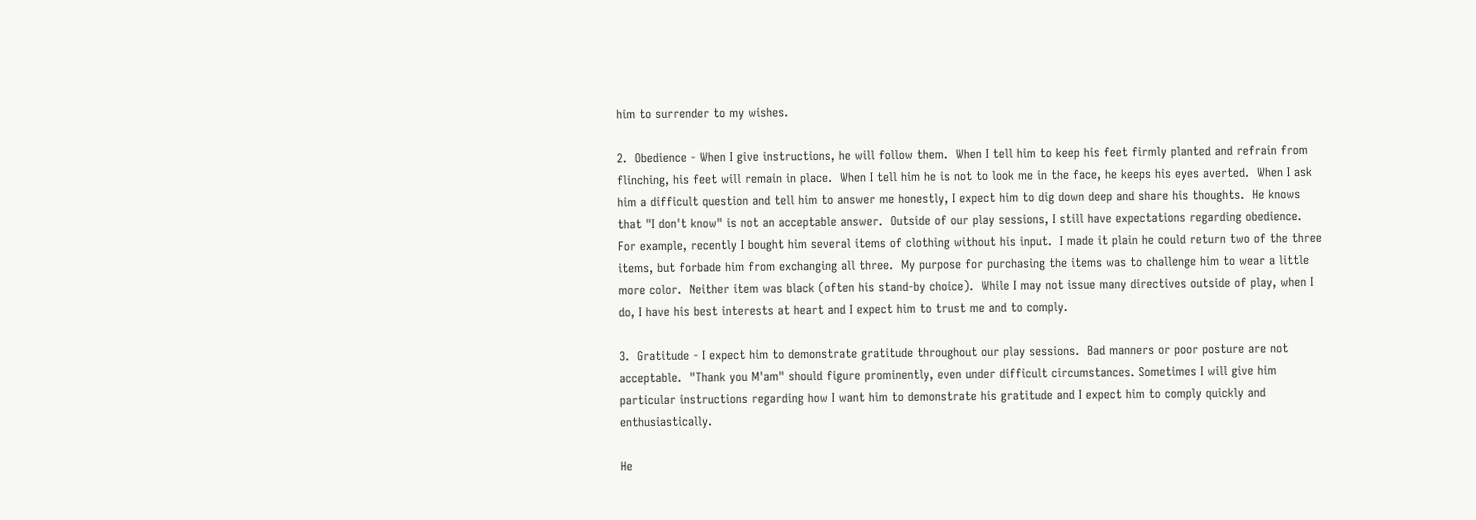him to surrender to my wishes.

2.  Obedience - When I give instructions, he will follow them.  When I tell him to keep his feet firmly planted and refrain from flinching, his feet will remain in place.  When I tell him he is not to look me in the face, he keeps his eyes averted.  When I ask him a difficult question and tell him to answer me honestly, I expect him to dig down deep and share his thoughts.  He knows that "I don't know" is not an acceptable answer.  Outside of our play sessions, I still have expectations regarding obedience.  For example, recently I bought him several items of clothing without his input.  I made it plain he could return two of the three items, but forbade him from exchanging all three.  My purpose for purchasing the items was to challenge him to wear a little more color.  Neither item was black (often his stand-by choice).  While I may not issue many directives outside of play, when I do, I have his best interests at heart and I expect him to trust me and to comply.

3.  Gratitude - I expect him to demonstrate gratitude throughout our play sessions.  Bad manners or poor posture are not acceptable.  "Thank you M'am" should figure prominently, even under difficult circumstances. Sometimes I will give him particular instructions regarding how I want him to demonstrate his gratitude and I expect him to comply quickly and enthusiastically.

He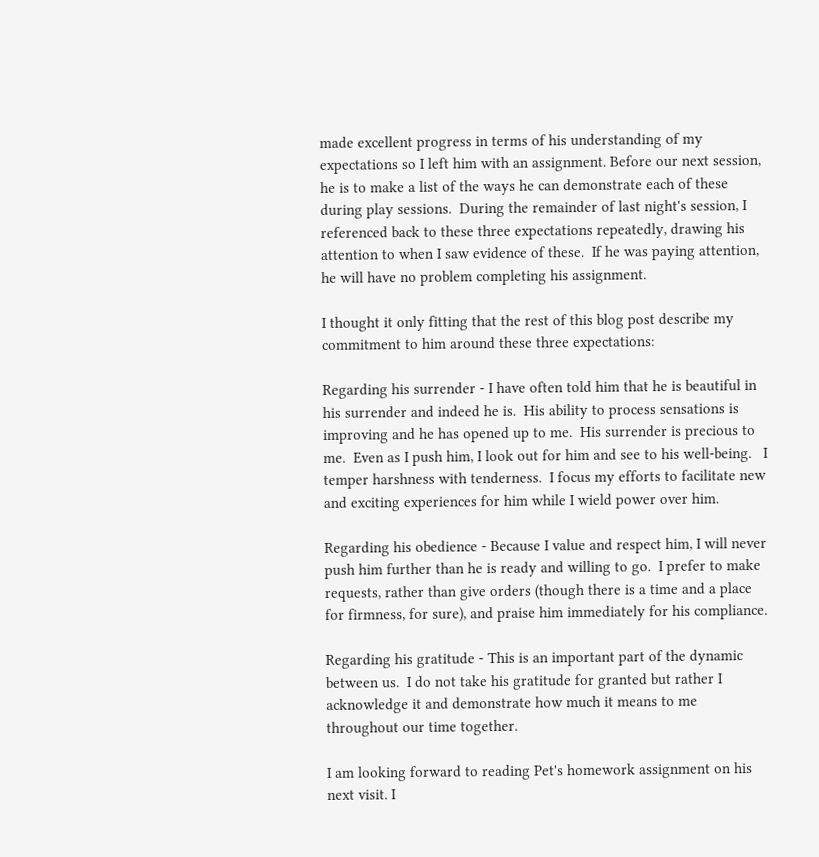made excellent progress in terms of his understanding of my expectations so I left him with an assignment. Before our next session, he is to make a list of the ways he can demonstrate each of these during play sessions.  During the remainder of last night's session, I referenced back to these three expectations repeatedly, drawing his attention to when I saw evidence of these.  If he was paying attention, he will have no problem completing his assignment.

I thought it only fitting that the rest of this blog post describe my commitment to him around these three expectations:

Regarding his surrender - I have often told him that he is beautiful in his surrender and indeed he is.  His ability to process sensations is improving and he has opened up to me.  His surrender is precious to me.  Even as I push him, I look out for him and see to his well-being.   I temper harshness with tenderness.  I focus my efforts to facilitate new and exciting experiences for him while I wield power over him.

Regarding his obedience - Because I value and respect him, I will never push him further than he is ready and willing to go.  I prefer to make requests, rather than give orders (though there is a time and a place for firmness, for sure), and praise him immediately for his compliance.

Regarding his gratitude - This is an important part of the dynamic between us.  I do not take his gratitude for granted but rather I acknowledge it and demonstrate how much it means to me throughout our time together.

I am looking forward to reading Pet's homework assignment on his next visit. I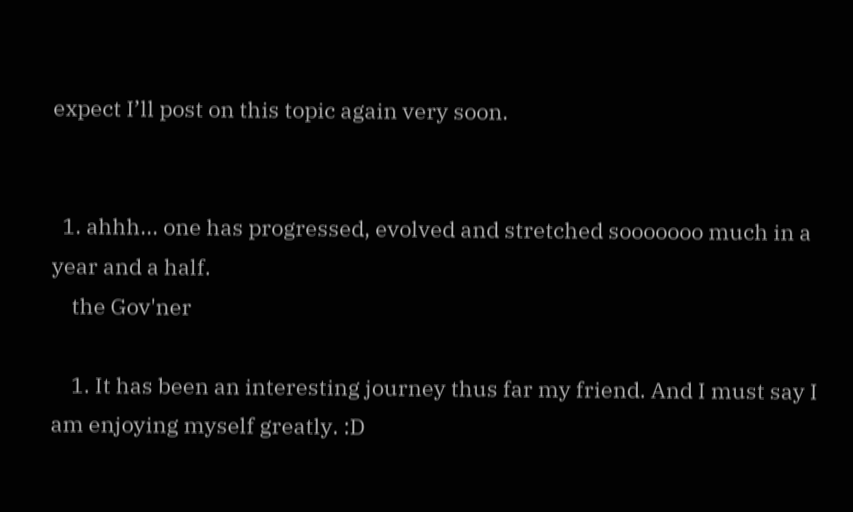expect I’ll post on this topic again very soon.


  1. ahhh... one has progressed, evolved and stretched sooooooo much in a year and a half.
    the Gov'ner

    1. It has been an interesting journey thus far my friend. And I must say I am enjoying myself greatly. :D